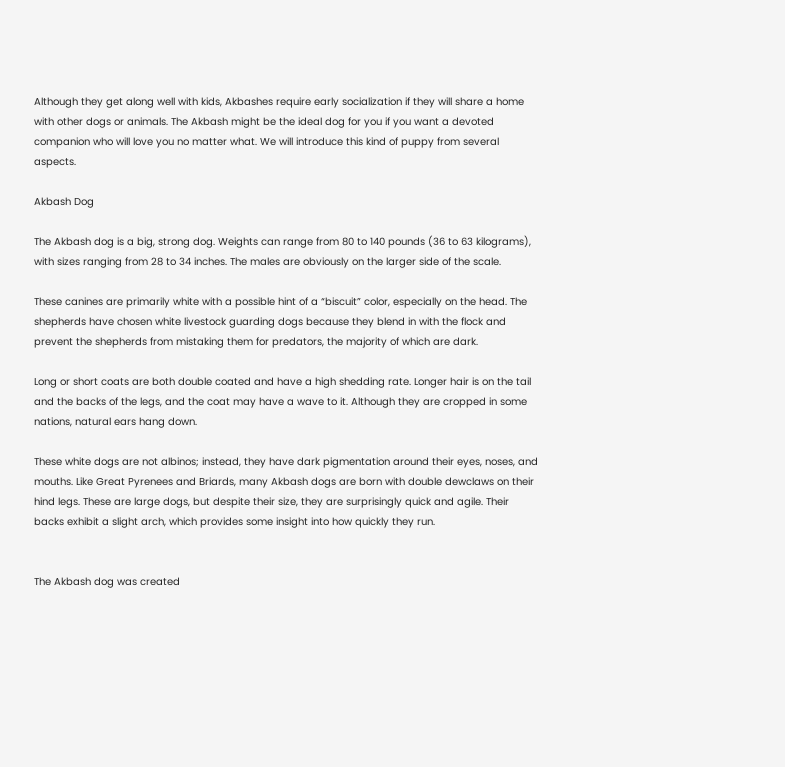Although they get along well with kids, Akbashes require early socialization if they will share a home with other dogs or animals. The Akbash might be the ideal dog for you if you want a devoted companion who will love you no matter what. We will introduce this kind of puppy from several aspects.

Akbash Dog

The Akbash dog is a big, strong dog. Weights can range from 80 to 140 pounds (36 to 63 kilograms), with sizes ranging from 28 to 34 inches. The males are obviously on the larger side of the scale.

These canines are primarily white with a possible hint of a “biscuit” color, especially on the head. The shepherds have chosen white livestock guarding dogs because they blend in with the flock and prevent the shepherds from mistaking them for predators, the majority of which are dark.

Long or short coats are both double coated and have a high shedding rate. Longer hair is on the tail and the backs of the legs, and the coat may have a wave to it. Although they are cropped in some nations, natural ears hang down.

These white dogs are not albinos; instead, they have dark pigmentation around their eyes, noses, and mouths. Like Great Pyrenees and Briards, many Akbash dogs are born with double dewclaws on their hind legs. These are large dogs, but despite their size, they are surprisingly quick and agile. Their backs exhibit a slight arch, which provides some insight into how quickly they run.


The Akbash dog was created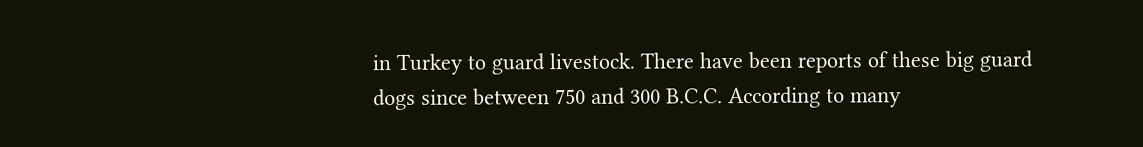in Turkey to guard livestock. There have been reports of these big guard dogs since between 750 and 300 B.C.C. According to many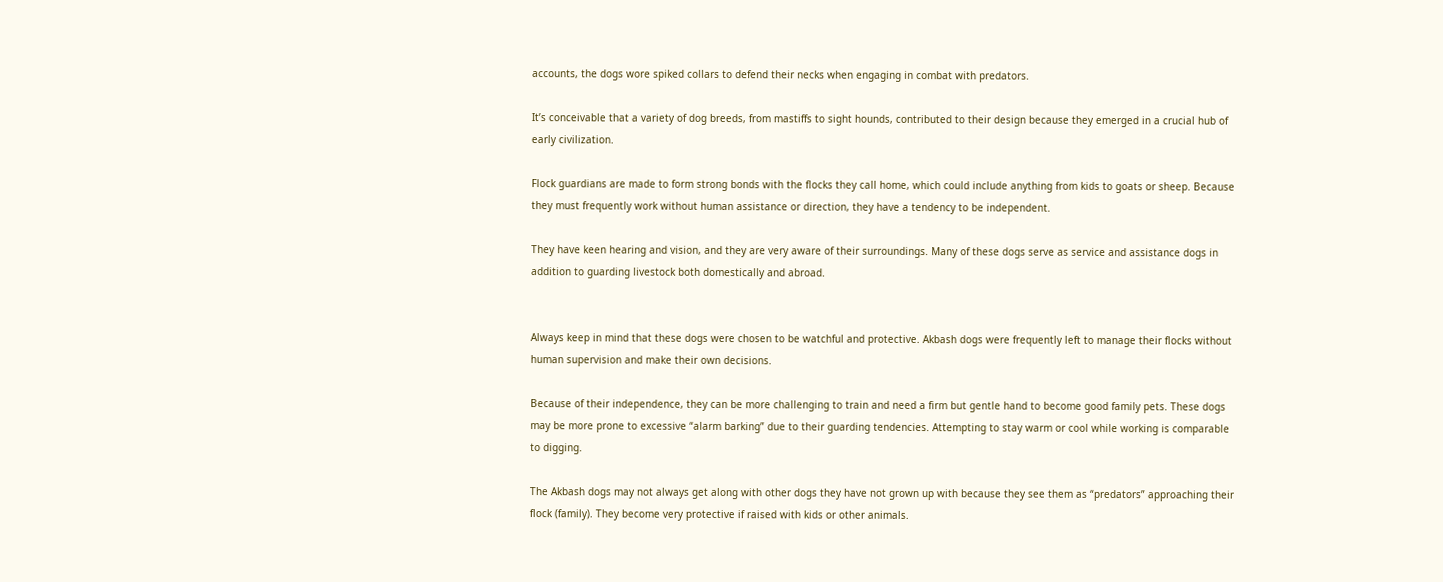accounts, the dogs wore spiked collars to defend their necks when engaging in combat with predators.

It’s conceivable that a variety of dog breeds, from mastiffs to sight hounds, contributed to their design because they emerged in a crucial hub of early civilization.

Flock guardians are made to form strong bonds with the flocks they call home, which could include anything from kids to goats or sheep. Because they must frequently work without human assistance or direction, they have a tendency to be independent.

They have keen hearing and vision, and they are very aware of their surroundings. Many of these dogs serve as service and assistance dogs in addition to guarding livestock both domestically and abroad.


Always keep in mind that these dogs were chosen to be watchful and protective. Akbash dogs were frequently left to manage their flocks without human supervision and make their own decisions.

Because of their independence, they can be more challenging to train and need a firm but gentle hand to become good family pets. These dogs may be more prone to excessive “alarm barking” due to their guarding tendencies. Attempting to stay warm or cool while working is comparable to digging.

The Akbash dogs may not always get along with other dogs they have not grown up with because they see them as “predators” approaching their flock (family). They become very protective if raised with kids or other animals.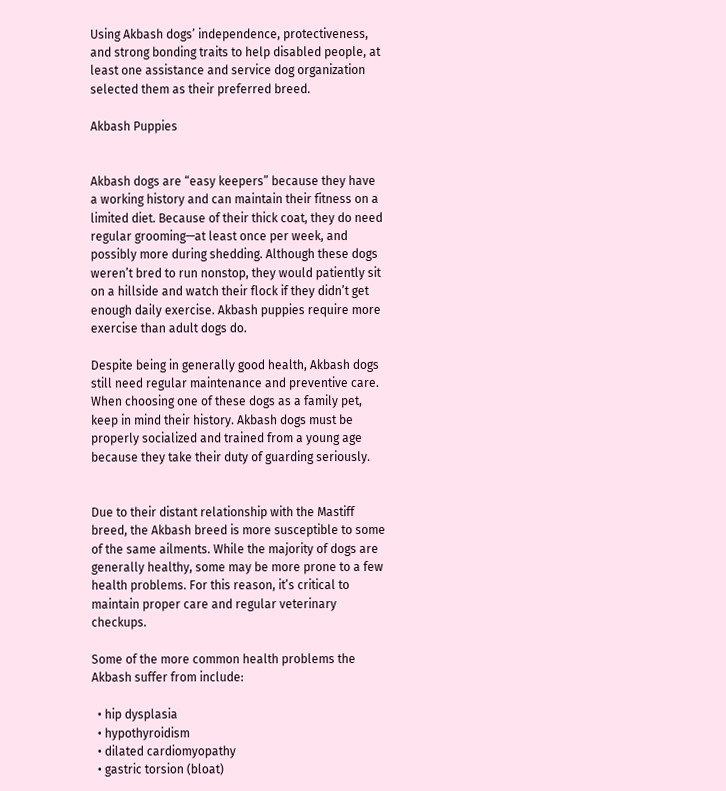Using Akbash dogs’ independence, protectiveness, and strong bonding traits to help disabled people, at least one assistance and service dog organization selected them as their preferred breed.

Akbash Puppies


Akbash dogs are “easy keepers” because they have a working history and can maintain their fitness on a limited diet. Because of their thick coat, they do need regular grooming—at least once per week, and possibly more during shedding. Although these dogs weren’t bred to run nonstop, they would patiently sit on a hillside and watch their flock if they didn’t get enough daily exercise. Akbash puppies require more exercise than adult dogs do.

Despite being in generally good health, Akbash dogs still need regular maintenance and preventive care. When choosing one of these dogs as a family pet, keep in mind their history. Akbash dogs must be properly socialized and trained from a young age because they take their duty of guarding seriously.


Due to their distant relationship with the Mastiff breed, the Akbash breed is more susceptible to some of the same ailments. While the majority of dogs are generally healthy, some may be more prone to a few health problems. For this reason, it’s critical to maintain proper care and regular veterinary checkups.

Some of the more common health problems the Akbash suffer from include:

  • hip dysplasia
  • hypothyroidism
  • dilated cardiomyopathy
  • gastric torsion (bloat)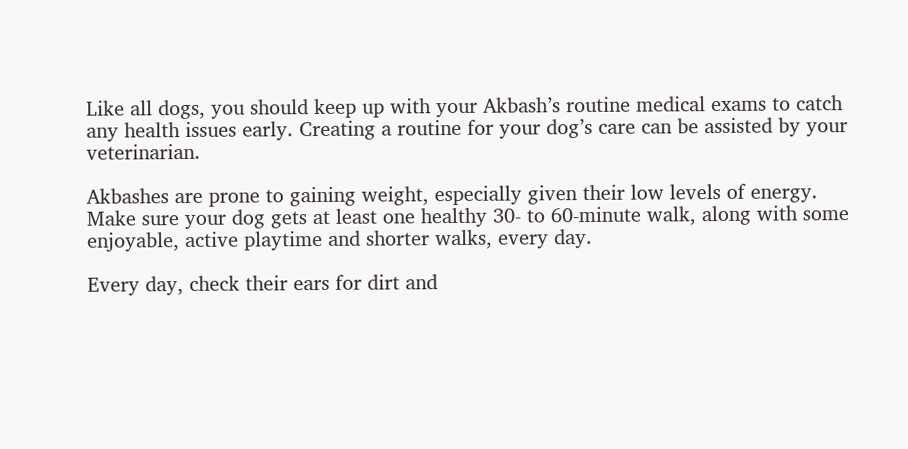Like all dogs, you should keep up with your Akbash’s routine medical exams to catch any health issues early. Creating a routine for your dog’s care can be assisted by your veterinarian.

Akbashes are prone to gaining weight, especially given their low levels of energy. Make sure your dog gets at least one healthy 30- to 60-minute walk, along with some enjoyable, active playtime and shorter walks, every day.

Every day, check their ears for dirt and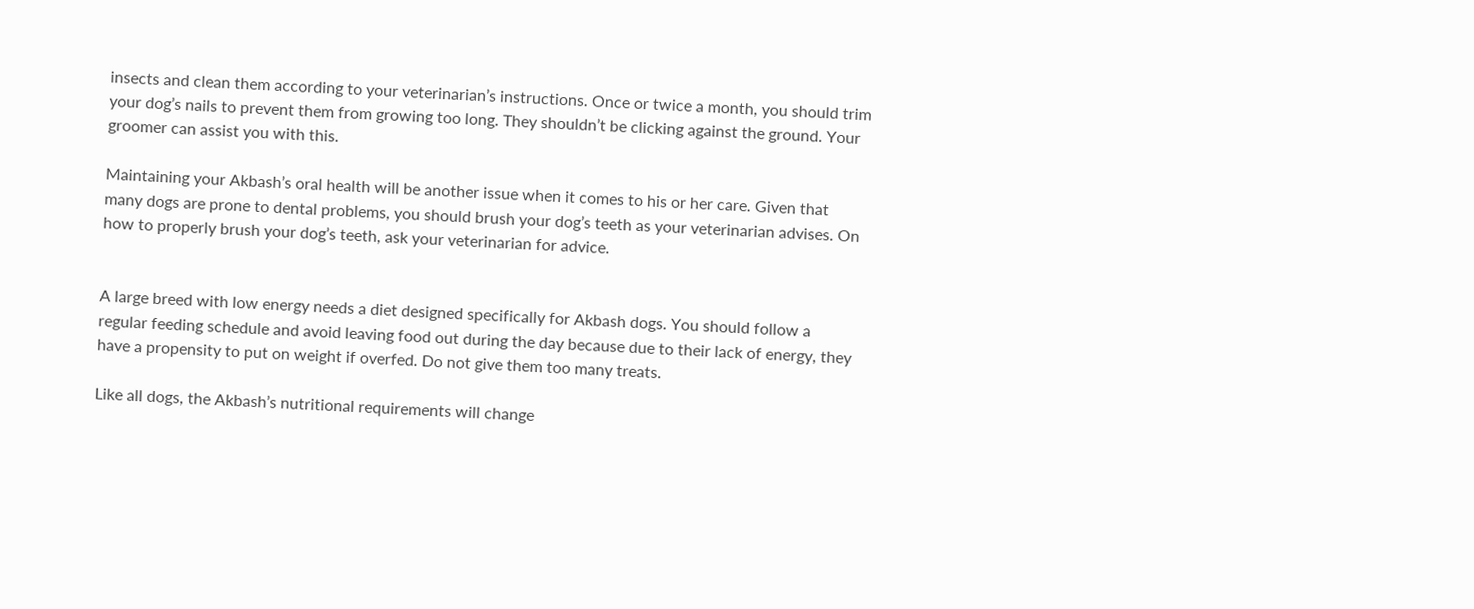insects and clean them according to your veterinarian’s instructions. Once or twice a month, you should trim your dog’s nails to prevent them from growing too long. They shouldn’t be clicking against the ground. Your groomer can assist you with this.

Maintaining your Akbash’s oral health will be another issue when it comes to his or her care. Given that many dogs are prone to dental problems, you should brush your dog’s teeth as your veterinarian advises. On how to properly brush your dog’s teeth, ask your veterinarian for advice.


A large breed with low energy needs a diet designed specifically for Akbash dogs. You should follow a regular feeding schedule and avoid leaving food out during the day because due to their lack of energy, they have a propensity to put on weight if overfed. Do not give them too many treats.

Like all dogs, the Akbash’s nutritional requirements will change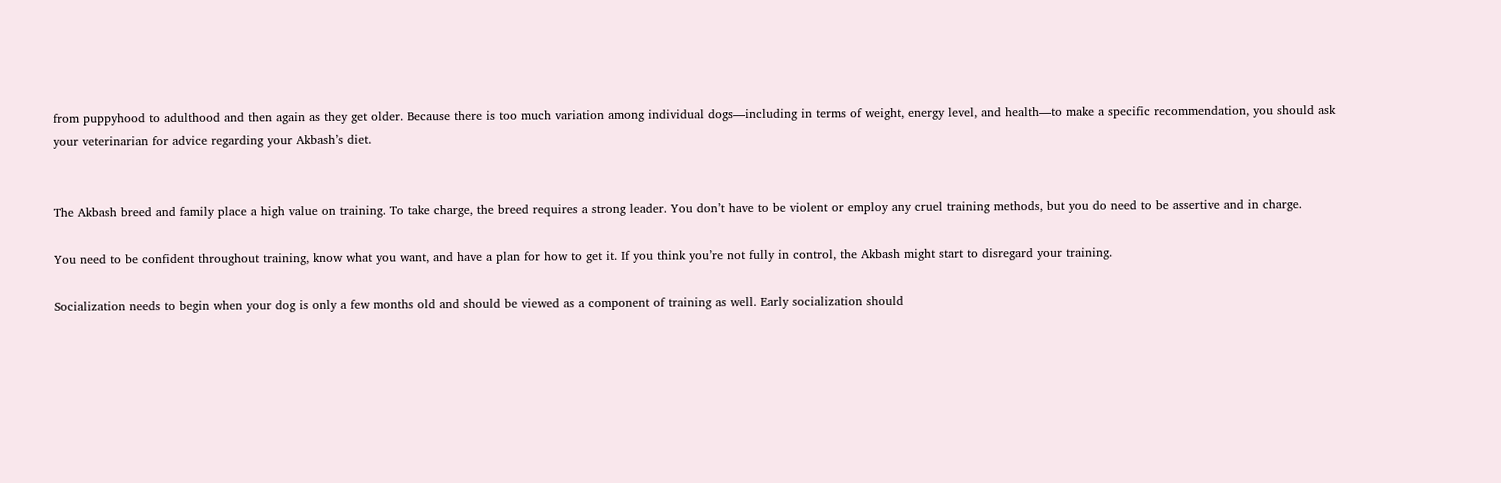from puppyhood to adulthood and then again as they get older. Because there is too much variation among individual dogs—including in terms of weight, energy level, and health—to make a specific recommendation, you should ask your veterinarian for advice regarding your Akbash’s diet.


The Akbash breed and family place a high value on training. To take charge, the breed requires a strong leader. You don’t have to be violent or employ any cruel training methods, but you do need to be assertive and in charge.

You need to be confident throughout training, know what you want, and have a plan for how to get it. If you think you’re not fully in control, the Akbash might start to disregard your training.

Socialization needs to begin when your dog is only a few months old and should be viewed as a component of training as well. Early socialization should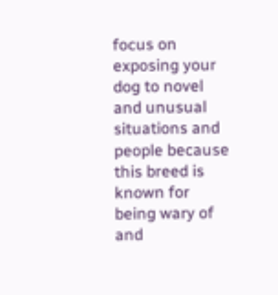focus on exposing your dog to novel and unusual situations and people because this breed is known for being wary of and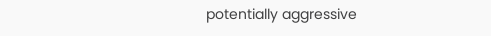potentially aggressive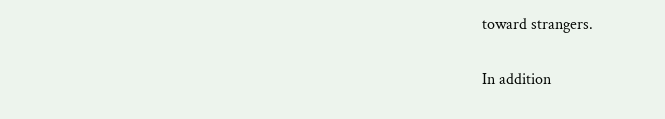toward strangers.

In addition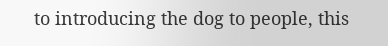to introducing the dog to people, this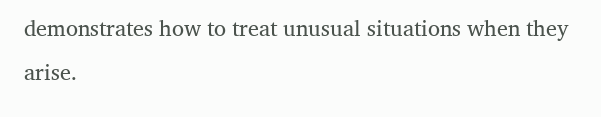demonstrates how to treat unusual situations when they arise.